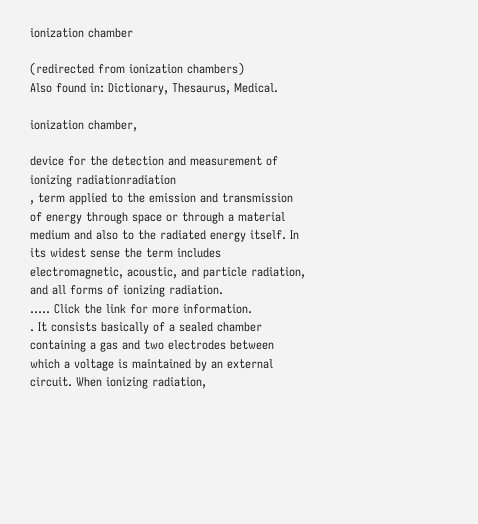ionization chamber

(redirected from ionization chambers)
Also found in: Dictionary, Thesaurus, Medical.

ionization chamber,

device for the detection and measurement of ionizing radiationradiation
, term applied to the emission and transmission of energy through space or through a material medium and also to the radiated energy itself. In its widest sense the term includes electromagnetic, acoustic, and particle radiation, and all forms of ionizing radiation.
..... Click the link for more information.
. It consists basically of a sealed chamber containing a gas and two electrodes between which a voltage is maintained by an external circuit. When ionizing radiation,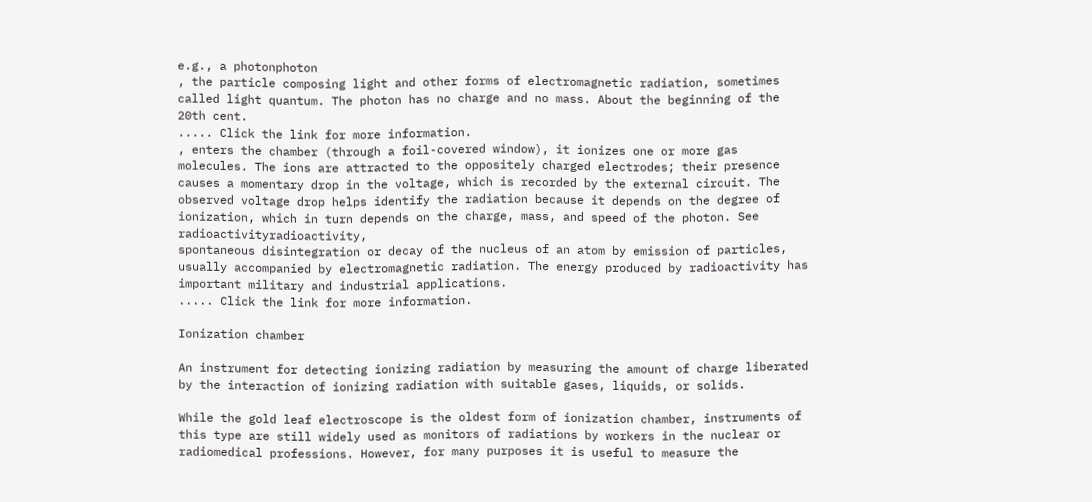e.g., a photonphoton
, the particle composing light and other forms of electromagnetic radiation, sometimes called light quantum. The photon has no charge and no mass. About the beginning of the 20th cent.
..... Click the link for more information.
, enters the chamber (through a foil-covered window), it ionizes one or more gas molecules. The ions are attracted to the oppositely charged electrodes; their presence causes a momentary drop in the voltage, which is recorded by the external circuit. The observed voltage drop helps identify the radiation because it depends on the degree of ionization, which in turn depends on the charge, mass, and speed of the photon. See radioactivityradioactivity,
spontaneous disintegration or decay of the nucleus of an atom by emission of particles, usually accompanied by electromagnetic radiation. The energy produced by radioactivity has important military and industrial applications.
..... Click the link for more information.

Ionization chamber

An instrument for detecting ionizing radiation by measuring the amount of charge liberated by the interaction of ionizing radiation with suitable gases, liquids, or solids.

While the gold leaf electroscope is the oldest form of ionization chamber, instruments of this type are still widely used as monitors of radiations by workers in the nuclear or radiomedical professions. However, for many purposes it is useful to measure the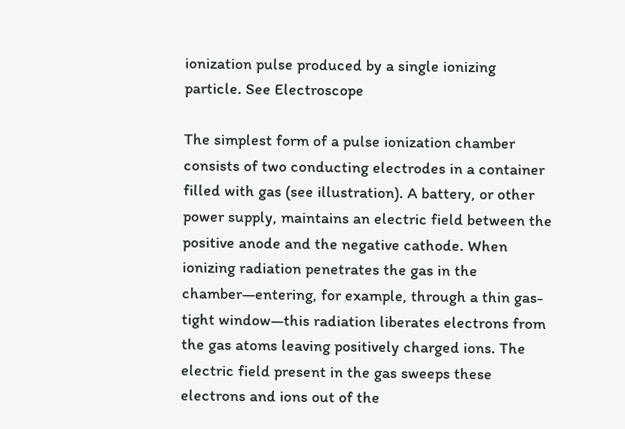ionization pulse produced by a single ionizing particle. See Electroscope

The simplest form of a pulse ionization chamber consists of two conducting electrodes in a container filled with gas (see illustration). A battery, or other power supply, maintains an electric field between the positive anode and the negative cathode. When ionizing radiation penetrates the gas in the chamber—entering, for example, through a thin gas-tight window—this radiation liberates electrons from the gas atoms leaving positively charged ions. The electric field present in the gas sweeps these electrons and ions out of the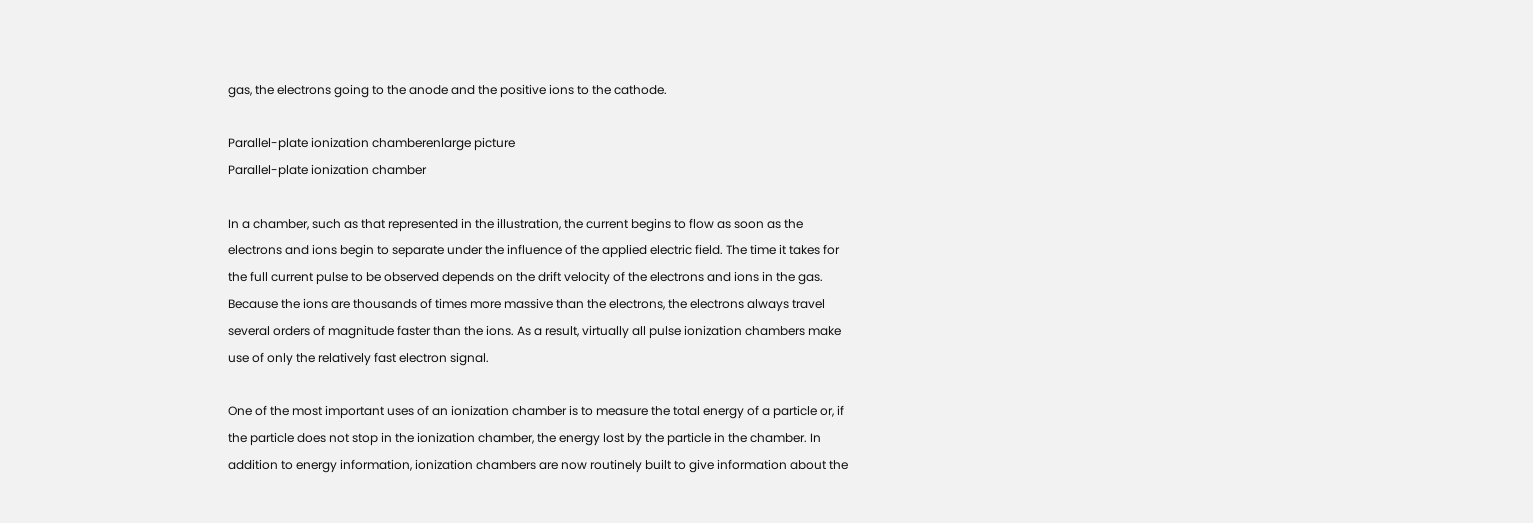gas, the electrons going to the anode and the positive ions to the cathode.

Parallel-plate ionization chamberenlarge picture
Parallel-plate ionization chamber

In a chamber, such as that represented in the illustration, the current begins to flow as soon as the electrons and ions begin to separate under the influence of the applied electric field. The time it takes for the full current pulse to be observed depends on the drift velocity of the electrons and ions in the gas. Because the ions are thousands of times more massive than the electrons, the electrons always travel several orders of magnitude faster than the ions. As a result, virtually all pulse ionization chambers make use of only the relatively fast electron signal.

One of the most important uses of an ionization chamber is to measure the total energy of a particle or, if the particle does not stop in the ionization chamber, the energy lost by the particle in the chamber. In addition to energy information, ionization chambers are now routinely built to give information about the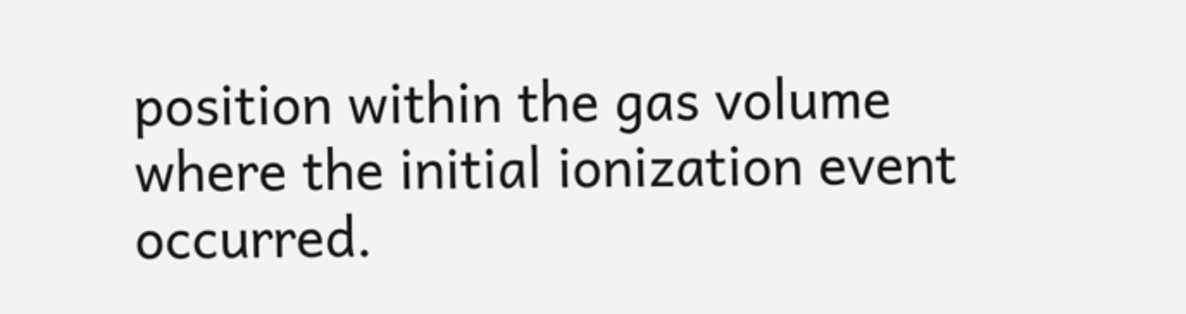position within the gas volume where the initial ionization event occurred.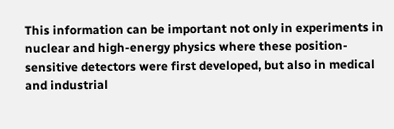This information can be important not only in experiments in nuclear and high-energy physics where these position-sensitive detectors were first developed, but also in medical and industrial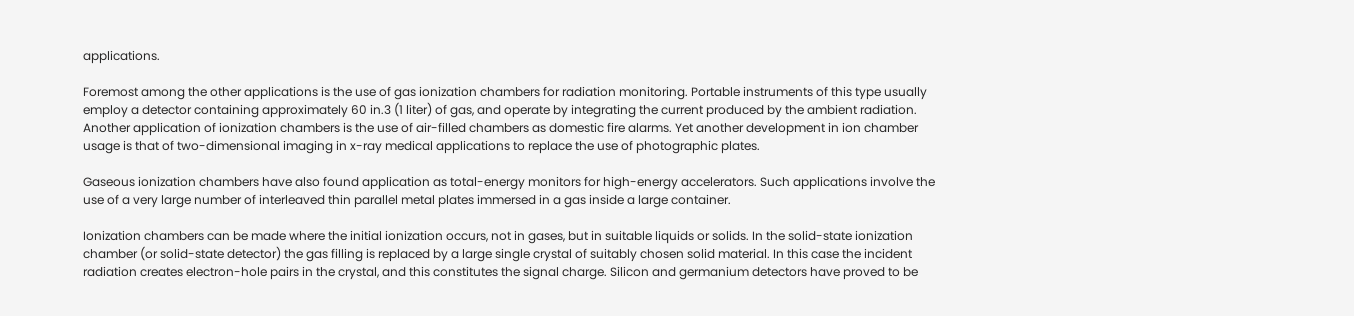applications.

Foremost among the other applications is the use of gas ionization chambers for radiation monitoring. Portable instruments of this type usually employ a detector containing approximately 60 in.3 (1 liter) of gas, and operate by integrating the current produced by the ambient radiation. Another application of ionization chambers is the use of air-filled chambers as domestic fire alarms. Yet another development in ion chamber usage is that of two-dimensional imaging in x-ray medical applications to replace the use of photographic plates.

Gaseous ionization chambers have also found application as total-energy monitors for high-energy accelerators. Such applications involve the use of a very large number of interleaved thin parallel metal plates immersed in a gas inside a large container.

Ionization chambers can be made where the initial ionization occurs, not in gases, but in suitable liquids or solids. In the solid-state ionization chamber (or solid-state detector) the gas filling is replaced by a large single crystal of suitably chosen solid material. In this case the incident radiation creates electron-hole pairs in the crystal, and this constitutes the signal charge. Silicon and germanium detectors have proved to be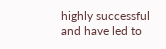highly successful and have led to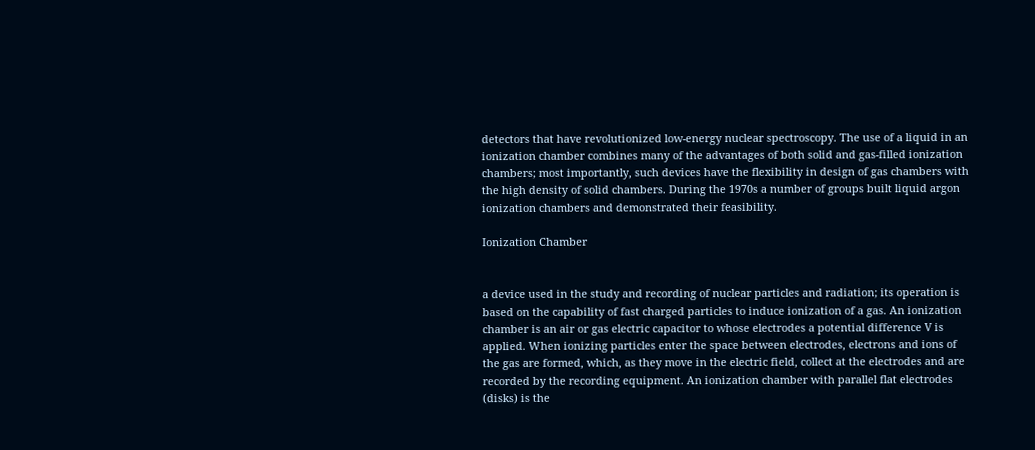detectors that have revolutionized low-energy nuclear spectroscopy. The use of a liquid in an ionization chamber combines many of the advantages of both solid and gas-filled ionization chambers; most importantly, such devices have the flexibility in design of gas chambers with the high density of solid chambers. During the 1970s a number of groups built liquid argon ionization chambers and demonstrated their feasibility.

Ionization Chamber


a device used in the study and recording of nuclear particles and radiation; its operation is based on the capability of fast charged particles to induce ionization of a gas. An ionization chamber is an air or gas electric capacitor to whose electrodes a potential difference V is applied. When ionizing particles enter the space between electrodes, electrons and ions of the gas are formed, which, as they move in the electric field, collect at the electrodes and are recorded by the recording equipment. An ionization chamber with parallel flat electrodes (disks) is the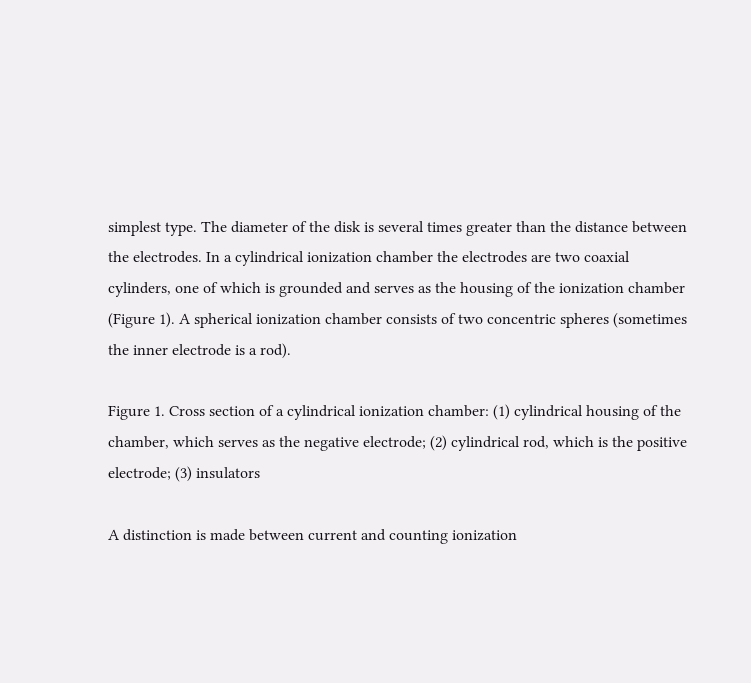simplest type. The diameter of the disk is several times greater than the distance between the electrodes. In a cylindrical ionization chamber the electrodes are two coaxial cylinders, one of which is grounded and serves as the housing of the ionization chamber (Figure 1). A spherical ionization chamber consists of two concentric spheres (sometimes the inner electrode is a rod).

Figure 1. Cross section of a cylindrical ionization chamber: (1) cylindrical housing of the chamber, which serves as the negative electrode; (2) cylindrical rod, which is the positive electrode; (3) insulators

A distinction is made between current and counting ionization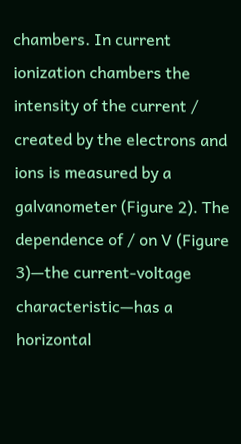chambers. In current ionization chambers the intensity of the current / created by the electrons and ions is measured by a galvanometer (Figure 2). The dependence of / on V (Figure 3)—the current-voltage characteristic—has a horizontal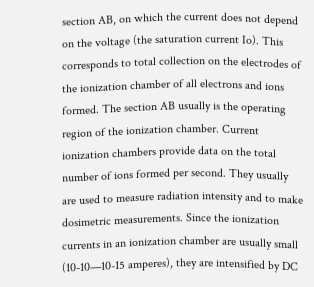section AB, on which the current does not depend on the voltage (the saturation current Io). This corresponds to total collection on the electrodes of the ionization chamber of all electrons and ions formed. The section AB usually is the operating region of the ionization chamber. Current ionization chambers provide data on the total number of ions formed per second. They usually are used to measure radiation intensity and to make dosimetric measurements. Since the ionization currents in an ionization chamber are usually small (10-10—10-15 amperes), they are intensified by DC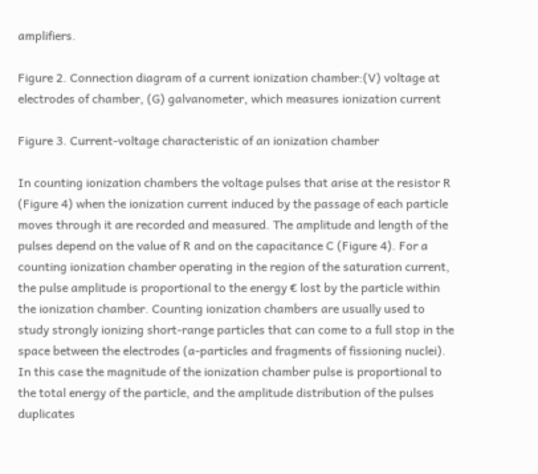amplifiers.

Figure 2. Connection diagram of a current ionization chamber:(V) voltage at electrodes of chamber, (G) galvanometer, which measures ionization current

Figure 3. Current-voltage characteristic of an ionization chamber

In counting ionization chambers the voltage pulses that arise at the resistor R (Figure 4) when the ionization current induced by the passage of each particle moves through it are recorded and measured. The amplitude and length of the pulses depend on the value of R and on the capacitance C (Figure 4). For a counting ionization chamber operating in the region of the saturation current, the pulse amplitude is proportional to the energy € lost by the particle within the ionization chamber. Counting ionization chambers are usually used to study strongly ionizing short-range particles that can come to a full stop in the space between the electrodes (a-particles and fragments of fissioning nuclei). In this case the magnitude of the ionization chamber pulse is proportional to the total energy of the particle, and the amplitude distribution of the pulses duplicates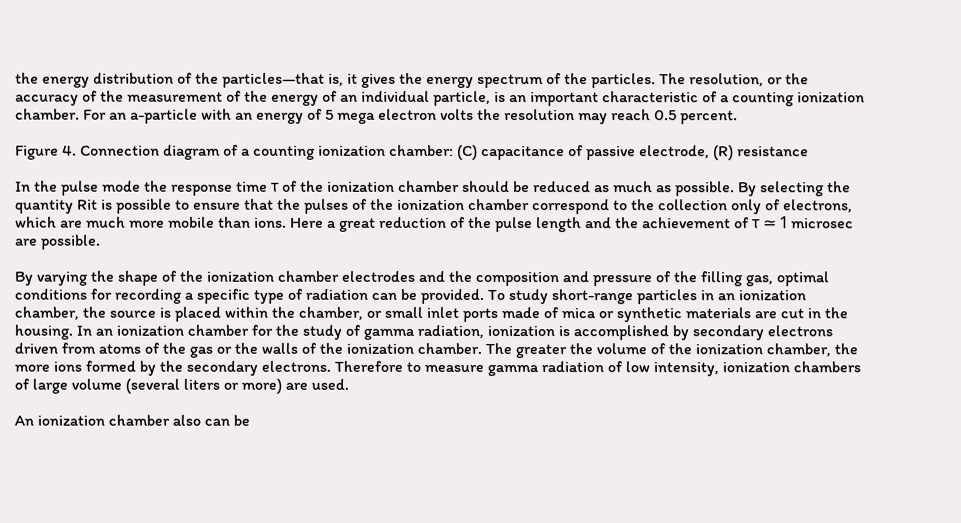the energy distribution of the particles—that is, it gives the energy spectrum of the particles. The resolution, or the accuracy of the measurement of the energy of an individual particle, is an important characteristic of a counting ionization chamber. For an a-particle with an energy of 5 mega electron volts the resolution may reach 0.5 percent.

Figure 4. Connection diagram of a counting ionization chamber: (C) capacitance of passive electrode, (R) resistance

In the pulse mode the response time τ of the ionization chamber should be reduced as much as possible. By selecting the quantity Rit is possible to ensure that the pulses of the ionization chamber correspond to the collection only of electrons, which are much more mobile than ions. Here a great reduction of the pulse length and the achievement of τ ≃ 1 microsec are possible.

By varying the shape of the ionization chamber electrodes and the composition and pressure of the filling gas, optimal conditions for recording a specific type of radiation can be provided. To study short-range particles in an ionization chamber, the source is placed within the chamber, or small inlet ports made of mica or synthetic materials are cut in the housing. In an ionization chamber for the study of gamma radiation, ionization is accomplished by secondary electrons driven from atoms of the gas or the walls of the ionization chamber. The greater the volume of the ionization chamber, the more ions formed by the secondary electrons. Therefore to measure gamma radiation of low intensity, ionization chambers of large volume (several liters or more) are used.

An ionization chamber also can be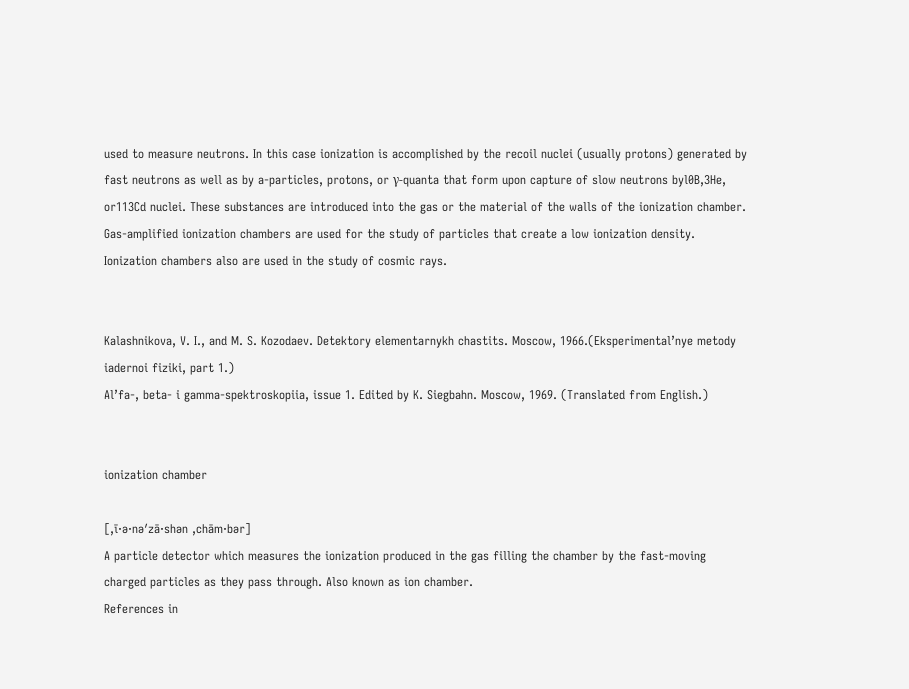used to measure neutrons. In this case ionization is accomplished by the recoil nuclei (usually protons) generated by fast neutrons as well as by a-particles, protons, or γ-quanta that form upon capture of slow neutrons byl0B,3He, or113Cd nuclei. These substances are introduced into the gas or the material of the walls of the ionization chamber. Gas-amplified ionization chambers are used for the study of particles that create a low ionization density. Ionization chambers also are used in the study of cosmic rays.


Kalashnikova, V. I., and M. S. Kozodaev. Detektory elementarnykh chastits. Moscow, 1966.(Eksperimental’nye metody iadernoi fiziki, part 1.)
Al’fa-, beta- i gamma-spektroskopiia, issue 1. Edited by K. Siegbahn. Moscow, 1969. (Translated from English.)


ionization chamber

[‚ī·ə·nə′zā·shən ‚chām·bər]
A particle detector which measures the ionization produced in the gas filling the chamber by the fast-moving charged particles as they pass through. Also known as ion chamber.
References in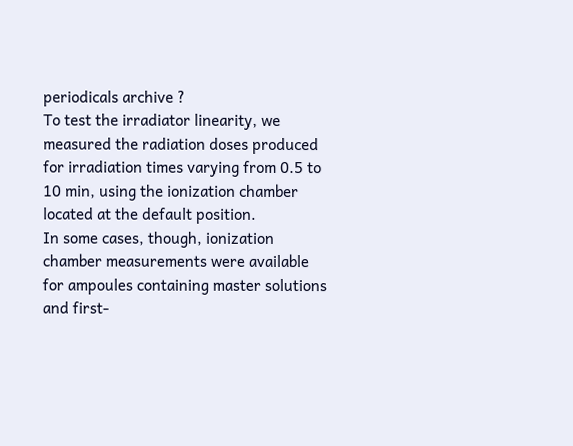periodicals archive ?
To test the irradiator linearity, we measured the radiation doses produced for irradiation times varying from 0.5 to 10 min, using the ionization chamber located at the default position.
In some cases, though, ionization chamber measurements were available for ampoules containing master solutions and first-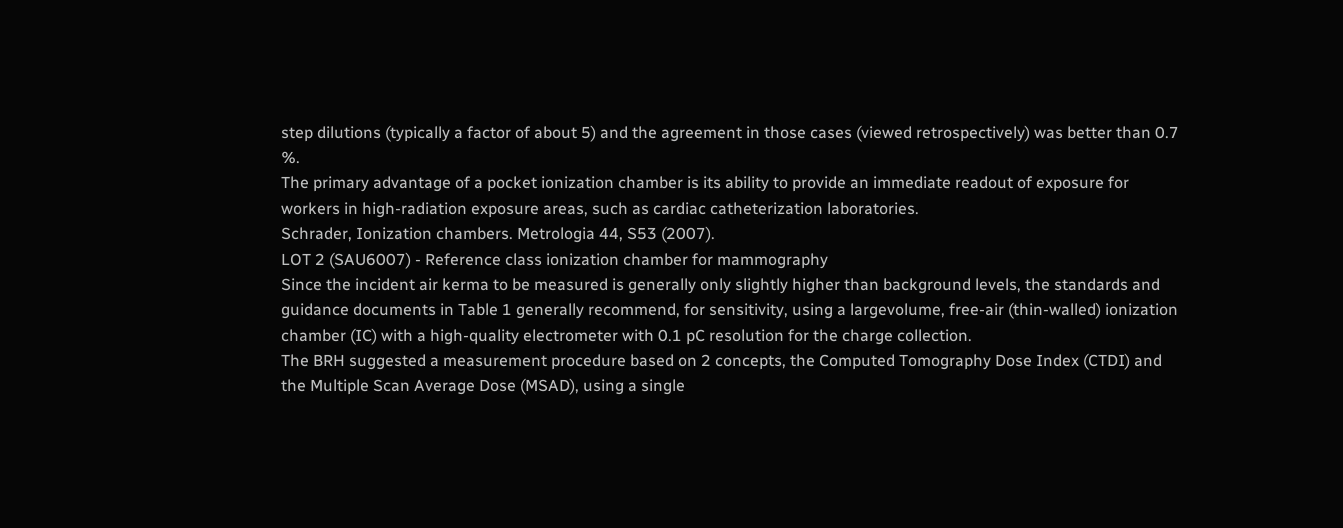step dilutions (typically a factor of about 5) and the agreement in those cases (viewed retrospectively) was better than 0.7 %.
The primary advantage of a pocket ionization chamber is its ability to provide an immediate readout of exposure for workers in high-radiation exposure areas, such as cardiac catheterization laboratories.
Schrader, Ionization chambers. Metrologia 44, S53 (2007).
LOT 2 (SAU6007) - Reference class ionization chamber for mammography
Since the incident air kerma to be measured is generally only slightly higher than background levels, the standards and guidance documents in Table 1 generally recommend, for sensitivity, using a largevolume, free-air (thin-walled) ionization chamber (IC) with a high-quality electrometer with 0.1 pC resolution for the charge collection.
The BRH suggested a measurement procedure based on 2 concepts, the Computed Tomography Dose Index (CTDI) and the Multiple Scan Average Dose (MSAD), using a single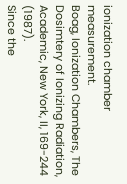ionization chamber measurement.
Boag, Ionization Chambers, The Dosimtery of Ionizing Radiation, Academic, New York, II, 169-244 (1987).
Since the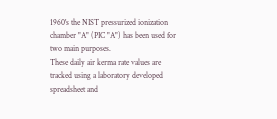1960's the NIST pressurized ionization chamber "A" (PIC "A") has been used for two main purposes.
These daily air kerma rate values are tracked using a laboratory developed spreadsheet and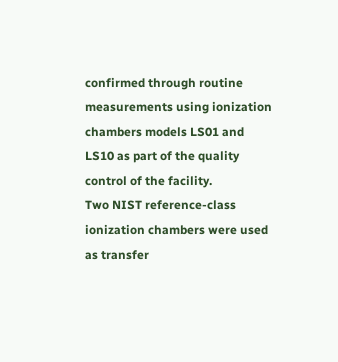confirmed through routine measurements using ionization chambers models LS01 and LS10 as part of the quality control of the facility.
Two NIST reference-class ionization chambers were used as transfer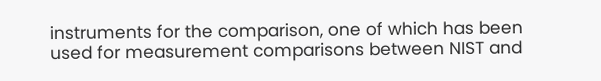instruments for the comparison, one of which has been used for measurement comparisons between NIST and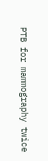PTB for mammography twice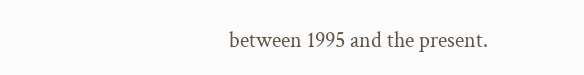between 1995 and the present.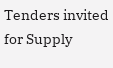Tenders invited for Supply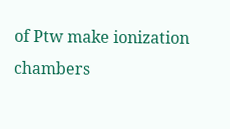of Ptw make ionization chambers